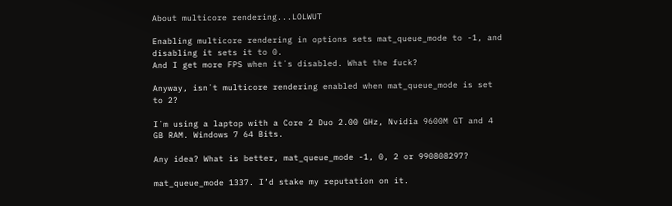About multicore rendering...LOLWUT

Enabling multicore rendering in options sets mat_queue_mode to -1, and disabling it sets it to 0.
And I get more FPS when it´s disabled. What the fuck?

Anyway, isn´t multicore rendering enabled when mat_queue_mode is set to 2?

I´m using a laptop with a Core 2 Duo 2.00 GHz, Nvidia 9600M GT and 4 GB RAM. Windows 7 64 Bits.

Any idea? What is better, mat_queue_mode -1, 0, 2 or 990808297?

mat_queue_mode 1337. I’d stake my reputation on it.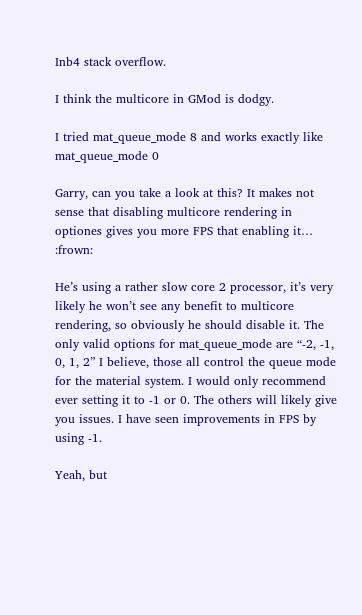Inb4 stack overflow.

I think the multicore in GMod is dodgy.

I tried mat_queue_mode 8 and works exactly like mat_queue_mode 0

Garry, can you take a look at this? It makes not sense that disabling multicore rendering in optiones gives you more FPS that enabling it… :frown:

He’s using a rather slow core 2 processor, it’s very likely he won’t see any benefit to multicore rendering, so obviously he should disable it. The only valid options for mat_queue_mode are “-2, -1, 0, 1, 2” I believe, those all control the queue mode for the material system. I would only recommend ever setting it to -1 or 0. The others will likely give you issues. I have seen improvements in FPS by using -1.

Yeah, but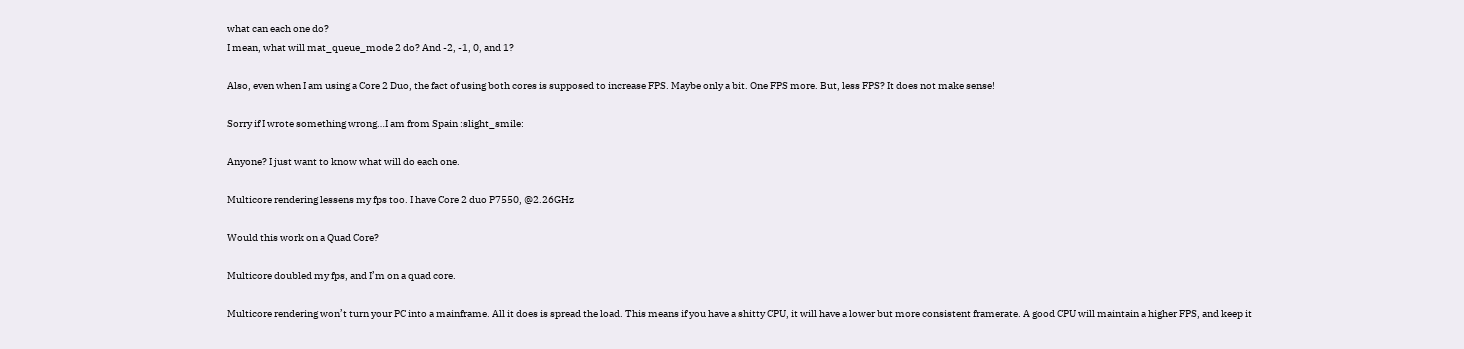what can each one do?
I mean, what will mat_queue_mode 2 do? And -2, -1, 0, and 1?

Also, even when I am using a Core 2 Duo, the fact of using both cores is supposed to increase FPS. Maybe only a bit. One FPS more. But, less FPS? It does not make sense!

Sorry if I wrote something wrong…I am from Spain :slight_smile:

Anyone? I just want to know what will do each one.

Multicore rendering lessens my fps too. I have Core 2 duo P7550, @2.26GHz

Would this work on a Quad Core?

Multicore doubled my fps, and I’m on a quad core.

Multicore rendering won’t turn your PC into a mainframe. All it does is spread the load. This means if you have a shitty CPU, it will have a lower but more consistent framerate. A good CPU will maintain a higher FPS, and keep it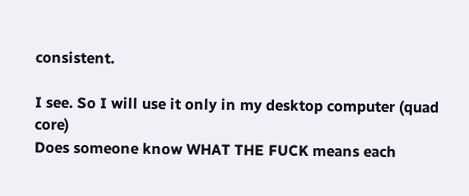consistent.

I see. So I will use it only in my desktop computer (quad core)
Does someone know WHAT THE FUCK means each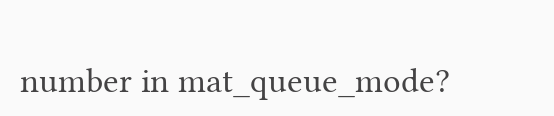number in mat_queue_mode?